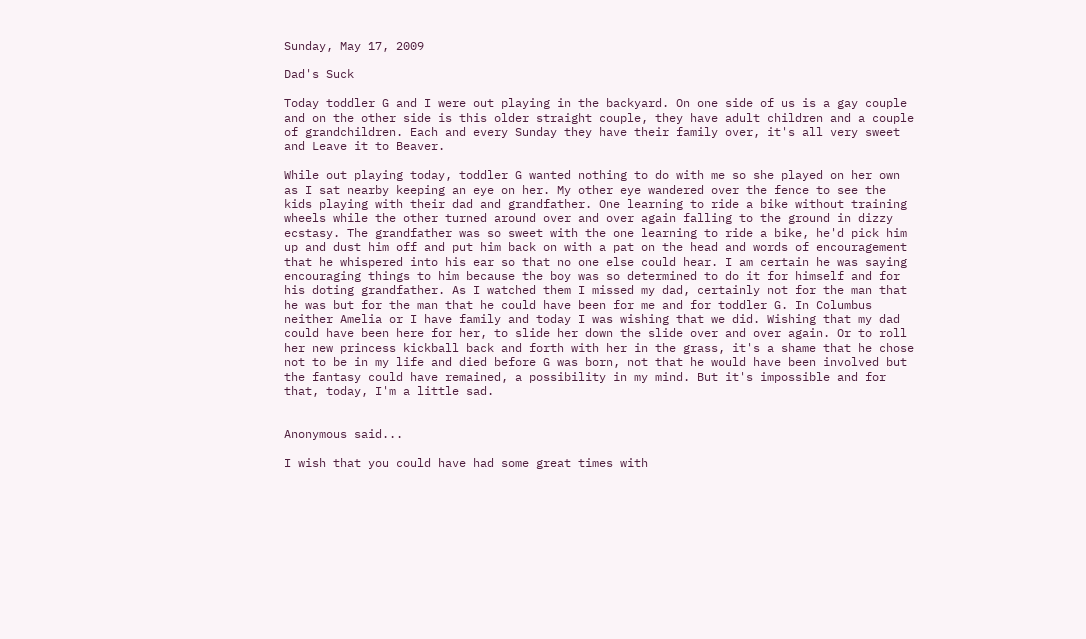Sunday, May 17, 2009

Dad's Suck

Today toddler G and I were out playing in the backyard. On one side of us is a gay couple and on the other side is this older straight couple, they have adult children and a couple of grandchildren. Each and every Sunday they have their family over, it's all very sweet and Leave it to Beaver.

While out playing today, toddler G wanted nothing to do with me so she played on her own as I sat nearby keeping an eye on her. My other eye wandered over the fence to see the kids playing with their dad and grandfather. One learning to ride a bike without training wheels while the other turned around over and over again falling to the ground in dizzy ecstasy. The grandfather was so sweet with the one learning to ride a bike, he'd pick him up and dust him off and put him back on with a pat on the head and words of encouragement that he whispered into his ear so that no one else could hear. I am certain he was saying encouraging things to him because the boy was so determined to do it for himself and for his doting grandfather. As I watched them I missed my dad, certainly not for the man that he was but for the man that he could have been for me and for toddler G. In Columbus neither Amelia or I have family and today I was wishing that we did. Wishing that my dad could have been here for her, to slide her down the slide over and over again. Or to roll her new princess kickball back and forth with her in the grass, it's a shame that he chose not to be in my life and died before G was born, not that he would have been involved but the fantasy could have remained, a possibility in my mind. But it's impossible and for that, today, I'm a little sad.


Anonymous said...

I wish that you could have had some great times with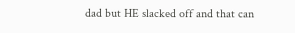dad but HE slacked off and that can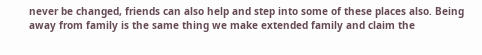never be changed, friends can also help and step into some of these places also. Being away from family is the same thing we make extended family and claim the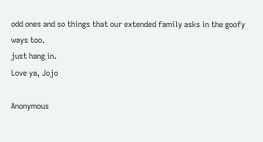odd ones and so things that our extended family asks in the goofy ways too.
just hang in.
Love ya, Jojo

Anonymous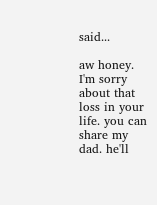said...

aw honey. I'm sorry about that loss in your life. you can share my dad. he'll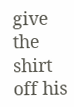give the shirt off his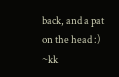back, and a pat on the head :) ~kk